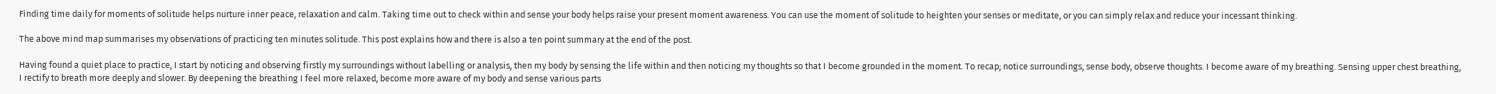Finding time daily for moments of solitude helps nurture inner peace, relaxation and calm. Taking time out to check within and sense your body helps raise your present moment awareness. You can use the moment of solitude to heighten your senses or meditate, or you can simply relax and reduce your incessant thinking.

The above mind map summarises my observations of practicing ten minutes solitude. This post explains how and there is also a ten point summary at the end of the post.

Having found a quiet place to practice, I start by noticing and observing firstly my surroundings without labelling or analysis, then my body by sensing the life within and then noticing my thoughts so that I become grounded in the moment. To recap; notice surroundings, sense body, observe thoughts. I become aware of my breathing. Sensing upper chest breathing, I rectify to breath more deeply and slower. By deepening the breathing I feel more relaxed, become more aware of my body and sense various parts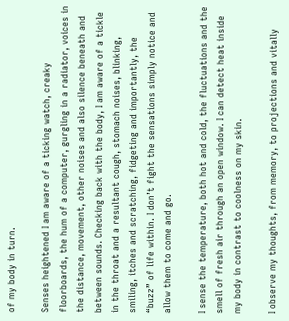of my body in turn.

Senses heightened I am aware of a ticking watch, creaky floorboards, the hum of a computer, gurgling in a radiator, voices in the distance, movement, other noises and also silence beneath and between sounds. Checking back with the body, I am aware of a tickle in the throat and a resultant cough, stomach noises, blinking, smiling, itches and scratching, fidgeting and importantly, the “buzz” of life within. I don’t fight the sensations simply notice and allow them to come and go.

I sense the temperature, both hot and cold, the fluctuations and the smell of fresh air through an open window. I can detect heat inside my body in contrast to coolness on my skin.

I observe my thoughts, from memory, to projections and vitally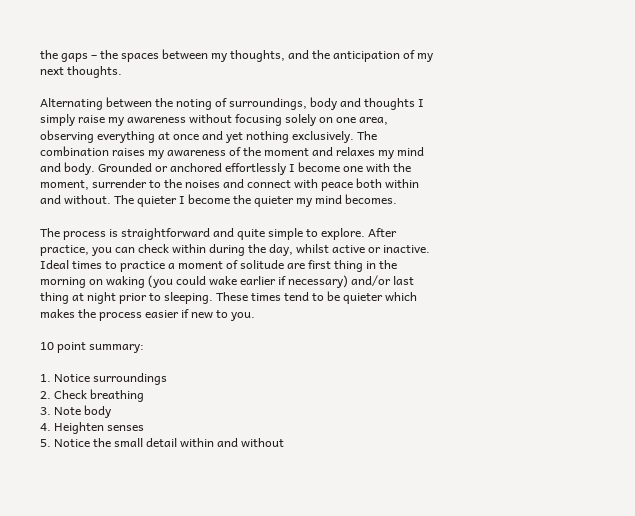the gaps – the spaces between my thoughts, and the anticipation of my next thoughts.

Alternating between the noting of surroundings, body and thoughts I simply raise my awareness without focusing solely on one area, observing everything at once and yet nothing exclusively. The combination raises my awareness of the moment and relaxes my mind and body. Grounded or anchored effortlessly I become one with the moment, surrender to the noises and connect with peace both within and without. The quieter I become the quieter my mind becomes.

The process is straightforward and quite simple to explore. After practice, you can check within during the day, whilst active or inactive. Ideal times to practice a moment of solitude are first thing in the morning on waking (you could wake earlier if necessary) and/or last thing at night prior to sleeping. These times tend to be quieter which makes the process easier if new to you.

10 point summary:

1. Notice surroundings
2. Check breathing
3. Note body
4. Heighten senses
5. Notice the small detail within and without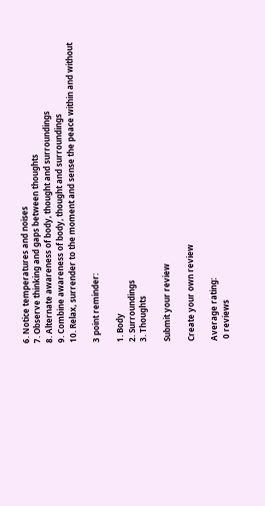6. Notice temperatures and noises
7. Observe thinking and gaps between thoughts
8. Alternate awareness of body, thought and surroundings
9. Combine awareness of body, thought and surroundings
10. Relax, surrender to the moment and sense the peace within and without

3 point reminder:

1. Body
2. Surroundings
3. Thoughts

Submit your review

Create your own review

Average rating:
 0 reviews